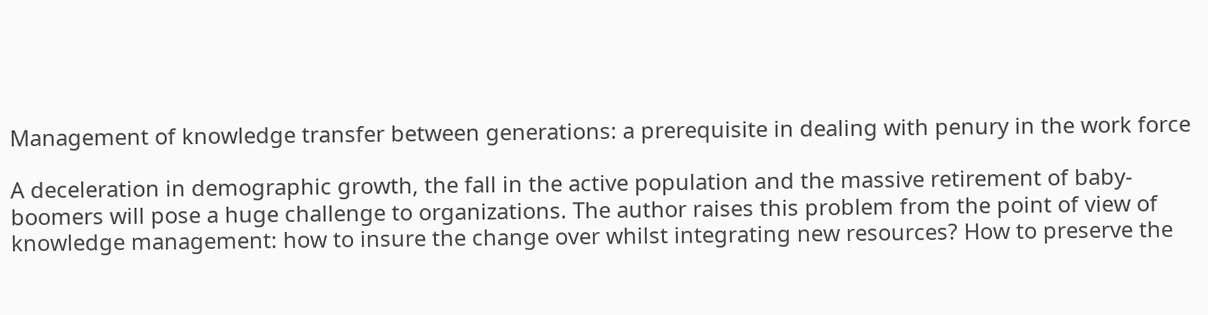Management of knowledge transfer between generations: a prerequisite in dealing with penury in the work force

A deceleration in demographic growth, the fall in the active population and the massive retirement of baby-boomers will pose a huge challenge to organizations. The author raises this problem from the point of view of knowledge management: how to insure the change over whilst integrating new resources? How to preserve the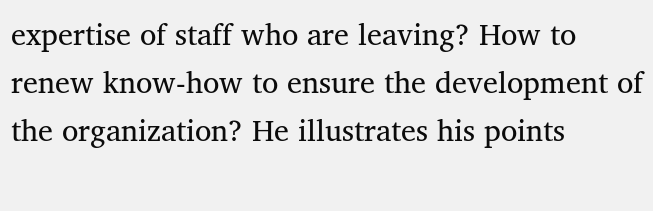expertise of staff who are leaving? How to renew know-how to ensure the development of the organization? He illustrates his points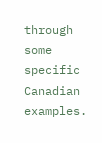through some specific Canadian examples.